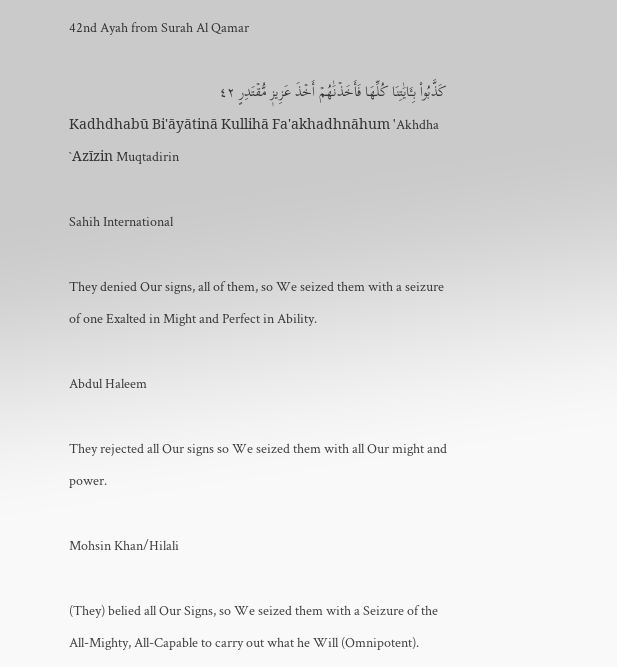42nd Ayah from Surah Al Qamar

كَذَّبُواْ بِـَٔايَٰتِنَا كُلِّهَا فَأَخَذۡنَٰهُمۡ أَخۡذَ عَزِيزٖ مُّقۡتَدِرٍ ٤٢
Kadhdhabū Bi'āyātinā Kullihā Fa'akhadhnāhum 'Akhdha `Azīzin Muqtadirin

Sahih International

They denied Our signs, all of them, so We seized them with a seizure of one Exalted in Might and Perfect in Ability.

Abdul Haleem

They rejected all Our signs so We seized them with all Our might and power.

Mohsin Khan/Hilali

(They) belied all Our Signs, so We seized them with a Seizure of the All-Mighty, All-Capable to carry out what he Will (Omnipotent).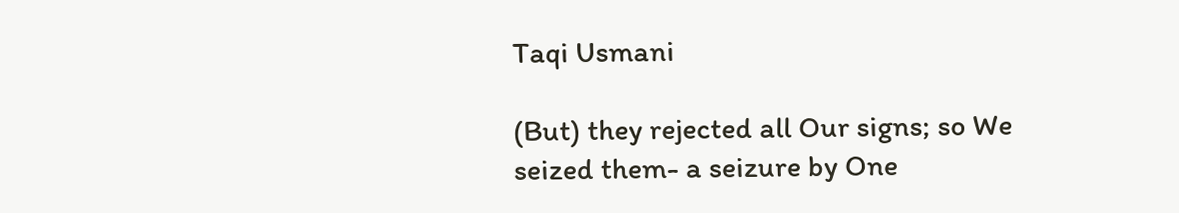Taqi Usmani

(But) they rejected all Our signs; so We seized them- a seizure by One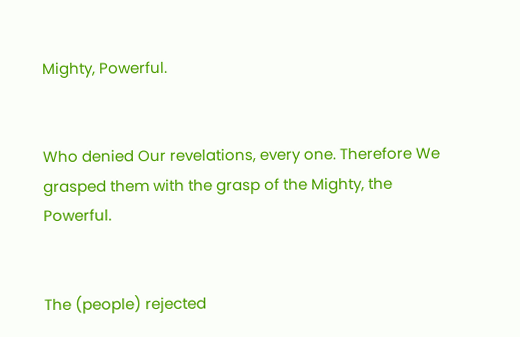Mighty, Powerful.


Who denied Our revelations, every one. Therefore We grasped them with the grasp of the Mighty, the Powerful.


The (people) rejected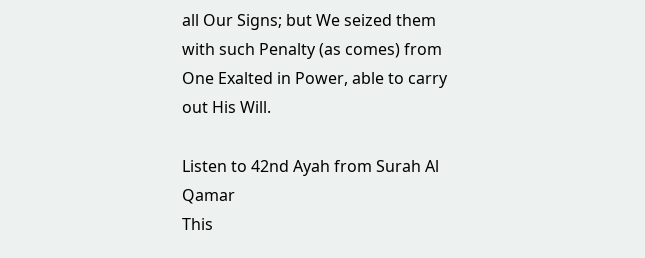all Our Signs; but We seized them with such Penalty (as comes) from One Exalted in Power, able to carry out His Will.

Listen to 42nd Ayah from Surah Al Qamar
This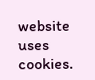website uses cookies.